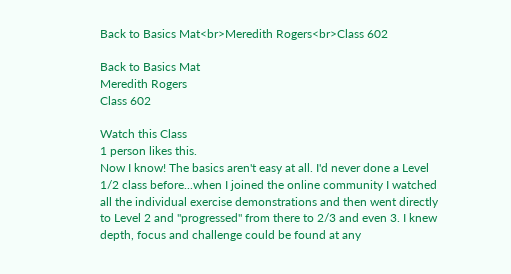Back to Basics Mat<br>Meredith Rogers<br>Class 602

Back to Basics Mat
Meredith Rogers
Class 602

Watch this Class
1 person likes this.
Now I know! The basics aren't easy at all. I'd never done a Level 1/2 class before...when I joined the online community I watched all the individual exercise demonstrations and then went directly to Level 2 and "progressed" from there to 2/3 and even 3. I knew depth, focus and challenge could be found at any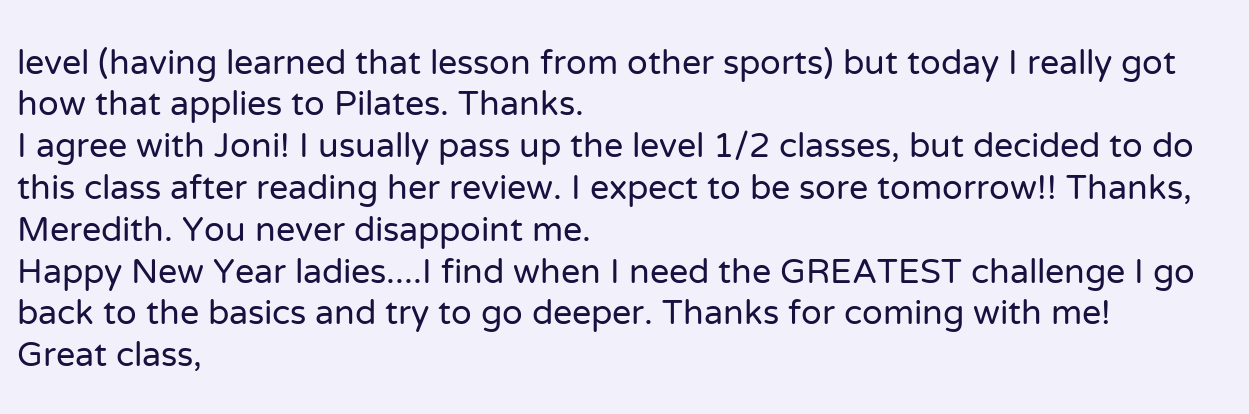level (having learned that lesson from other sports) but today I really got how that applies to Pilates. Thanks.
I agree with Joni! I usually pass up the level 1/2 classes, but decided to do this class after reading her review. I expect to be sore tomorrow!! Thanks, Meredith. You never disappoint me.
Happy New Year ladies....I find when I need the GREATEST challenge I go back to the basics and try to go deeper. Thanks for coming with me!
Great class,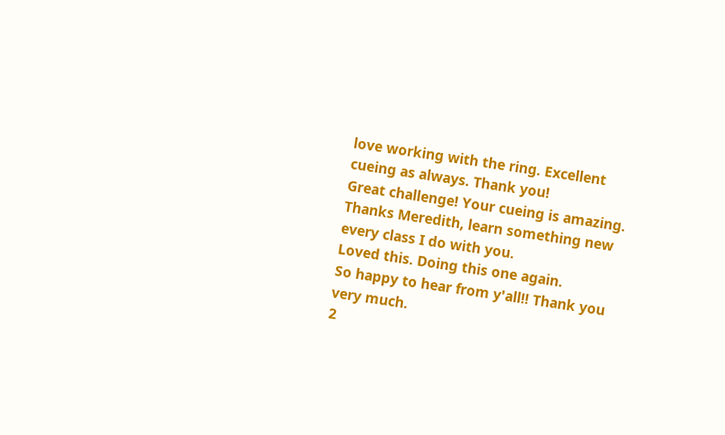love working with the ring. Excellent cueing as always. Thank you!
Great challenge! Your cueing is amazing. Thanks Meredith, learn something new every class I do with you.
Loved this. Doing this one again.
So happy to hear from y'all!! Thank you very much.
2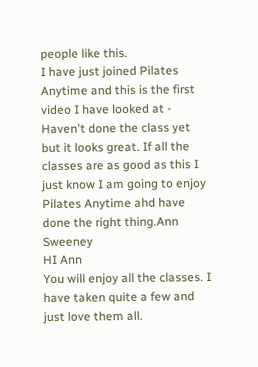people like this.
I have just joined Pilates Anytime and this is the first video I have looked at - Haven't done the class yet but it looks great. If all the classes are as good as this I just know I am going to enjoy Pilates Anytime ahd have done the right thing.Ann Sweeney
HI Ann
You will enjoy all the classes. I have taken quite a few and just love them all.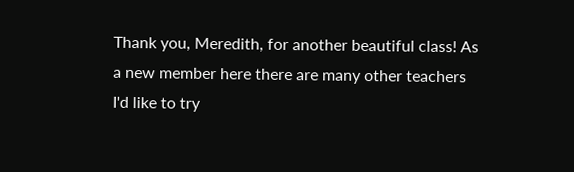Thank you, Meredith, for another beautiful class! As a new member here there are many other teachers I'd like to try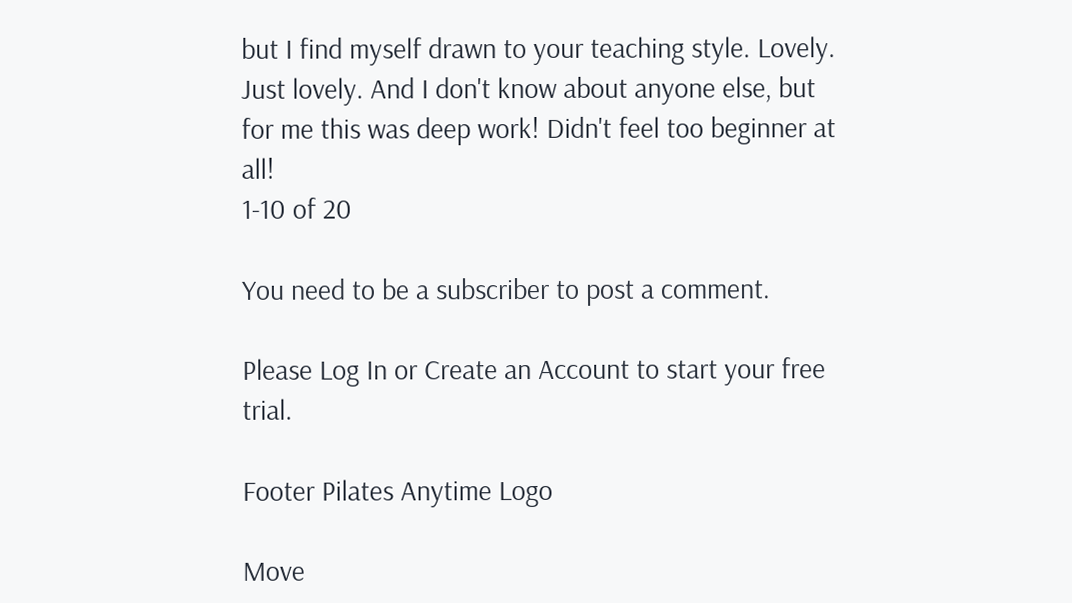but I find myself drawn to your teaching style. Lovely. Just lovely. And I don't know about anyone else, but for me this was deep work! Didn't feel too beginner at all!
1-10 of 20

You need to be a subscriber to post a comment.

Please Log In or Create an Account to start your free trial.

Footer Pilates Anytime Logo

Move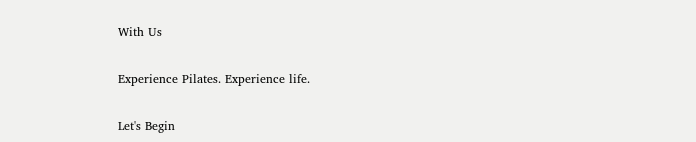With Us

Experience Pilates. Experience life.

Let's Begin